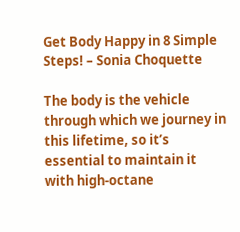Get Body Happy in 8 Simple Steps! – Sonia Choquette

The body is the vehicle through which we journey in this lifetime, so it’s essential to maintain it with high-octane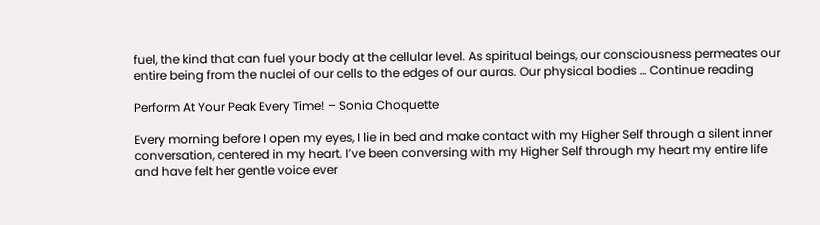fuel, the kind that can fuel your body at the cellular level. As spiritual beings, our consciousness permeates our entire being from the nuclei of our cells to the edges of our auras. Our physical bodies … Continue reading

Perform At Your Peak Every Time! – Sonia Choquette

Every morning before I open my eyes, I lie in bed and make contact with my Higher Self through a silent inner conversation, centered in my heart. I’ve been conversing with my Higher Self through my heart my entire life and have felt her gentle voice ever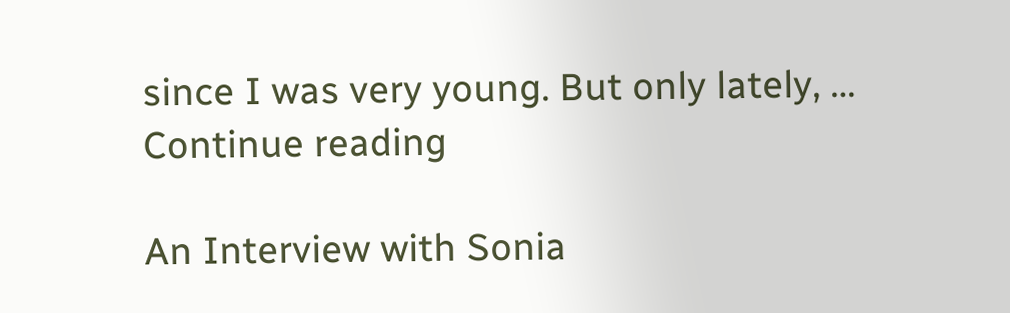since I was very young. But only lately, … Continue reading

An Interview with Sonia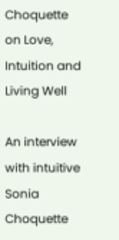Choquette on Love, Intuition and Living Well

An interview with intuitive Sonia Choquette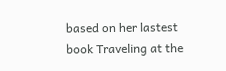based on her lastest book Traveling at the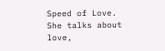Speed of Love. She talks about love,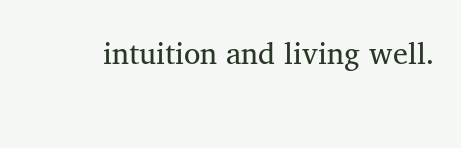intuition and living well.